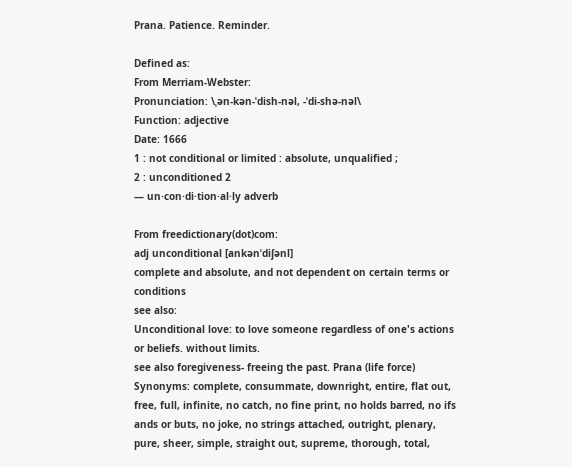Prana. Patience. Reminder.

Defined as:
From Merriam-Webster:
Pronunciation: \ˌən-kən-ˈdish-nəl, -ˈdi-shə-nəl\
Function: adjective
Date: 1666
1 : not conditional or limited : absolute, unqualified ;
2 : unconditioned 2
— un·con·di·tion·al·ly adverb

From freedictionary(dot)com:
adj unconditional [ankənˈdiʃənl]
complete and absolute, and not dependent on certain terms or conditions
see also:
Unconditional love: to love someone regardless of one's actions or beliefs. without limits.
see also foregiveness- freeing the past. Prana (life force)
Synonyms: complete, consummate, downright, entire, flat out, free, full, infinite, no catch, no fine print, no holds barred, no ifs ands or buts, no joke, no strings attached, outright, plenary, pure, sheer, simple, straight out, supreme, thorough, total,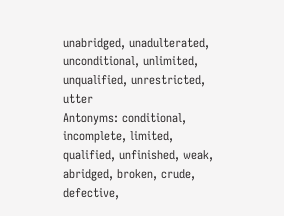unabridged, unadulterated, unconditional, unlimited, unqualified, unrestricted, utter
Antonyms: conditional, incomplete, limited, qualified, unfinished, weak, abridged, broken, crude, defective,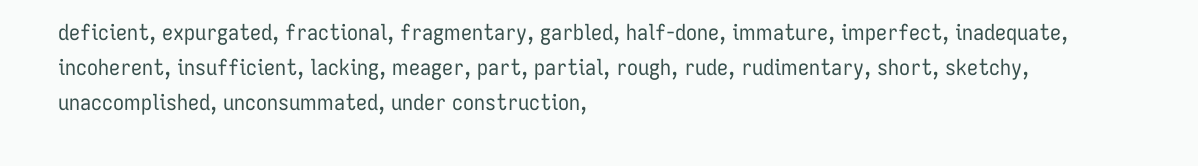deficient, expurgated, fractional, fragmentary, garbled, half-done, immature, imperfect, inadequate, incoherent, insufficient, lacking, meager, part, partial, rough, rude, rudimentary, short, sketchy, unaccomplished, unconsummated, under construction,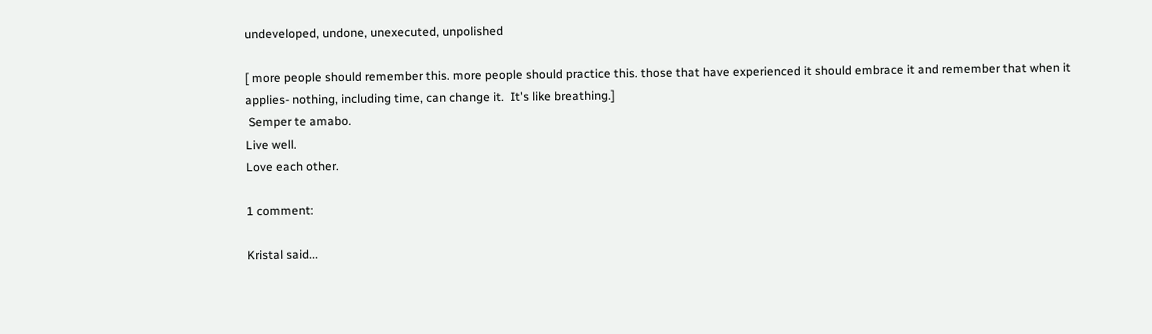undeveloped, undone, unexecuted, unpolished

[ more people should remember this. more people should practice this. those that have experienced it should embrace it and remember that when it applies- nothing, including time, can change it.  It's like breathing.]
 Semper te amabo.
Live well.
Love each other.

1 comment:

Kristal said...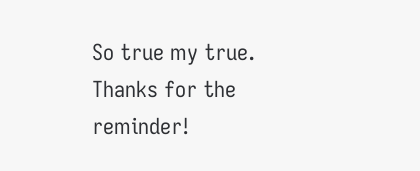So true my true. Thanks for the reminder!